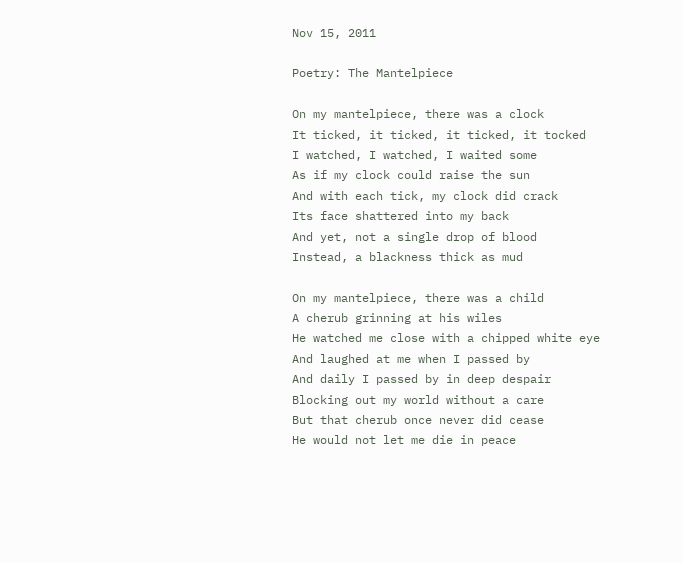Nov 15, 2011

Poetry: The Mantelpiece

On my mantelpiece, there was a clock
It ticked, it ticked, it ticked, it tocked
I watched, I watched, I waited some
As if my clock could raise the sun
And with each tick, my clock did crack
Its face shattered into my back
And yet, not a single drop of blood
Instead, a blackness thick as mud

On my mantelpiece, there was a child
A cherub grinning at his wiles
He watched me close with a chipped white eye
And laughed at me when I passed by
And daily I passed by in deep despair
Blocking out my world without a care
But that cherub once never did cease
He would not let me die in peace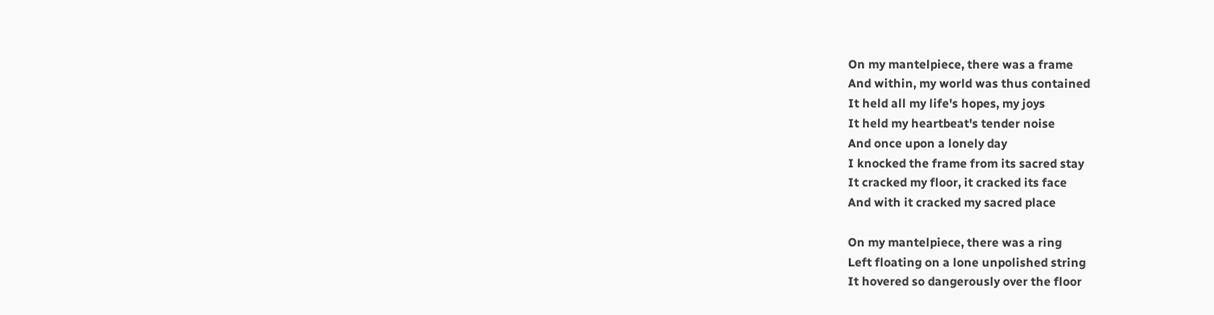On my mantelpiece, there was a frame
And within, my world was thus contained
It held all my life's hopes, my joys
It held my heartbeat's tender noise
And once upon a lonely day
I knocked the frame from its sacred stay
It cracked my floor, it cracked its face
And with it cracked my sacred place

On my mantelpiece, there was a ring
Left floating on a lone unpolished string
It hovered so dangerously over the floor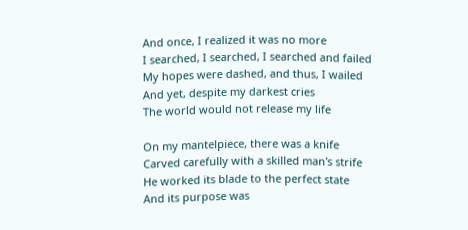And once, I realized it was no more
I searched, I searched, I searched and failed
My hopes were dashed, and thus, I wailed
And yet, despite my darkest cries
The world would not release my life

On my mantelpiece, there was a knife
Carved carefully with a skilled man's strife
He worked its blade to the perfect state
And its purpose was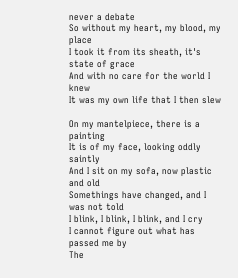never a debate
So without my heart, my blood, my place
I took it from its sheath, it's state of grace
And with no care for the world I knew
It was my own life that I then slew

On my mantelpiece, there is a painting
It is of my face, looking oddly saintly
And I sit on my sofa, now plastic and old
Somethings have changed, and I was not told
I blink, I blink, I blink, and I cry
I cannot figure out what has passed me by
The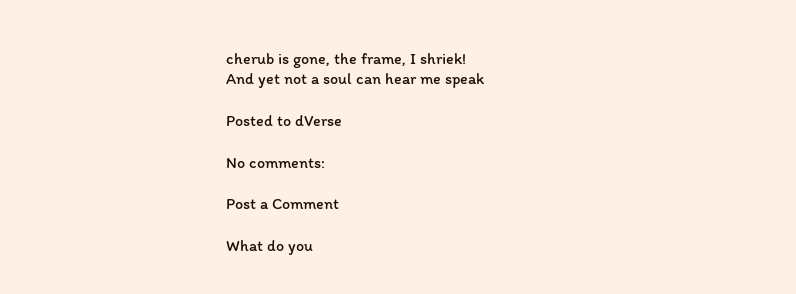cherub is gone, the frame, I shriek!
And yet not a soul can hear me speak

Posted to dVerse

No comments:

Post a Comment

What do you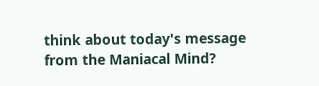think about today's message from the Maniacal Mind?